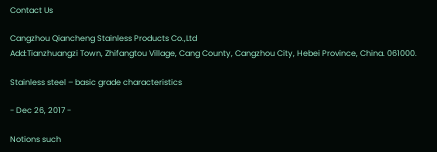Contact Us

Cangzhou Qiancheng Stainless Products Co.,Ltd
Add:Tianzhuangzi Town, Zhifangtou Village, Cang County, Cangzhou City, Hebei Province, China. 061000.

Stainless steel – basic grade characteristics

- Dec 26, 2017 -

Notions such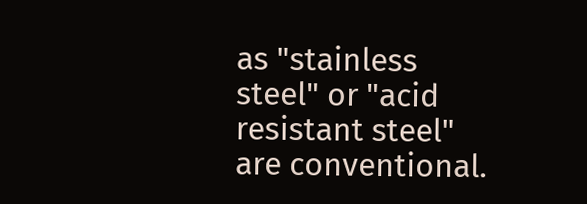as "stainless steel" or "acid resistant steel" are conventional.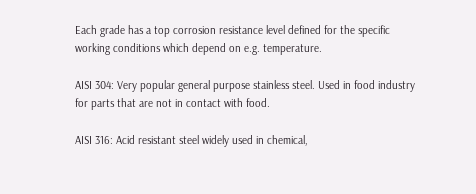Each grade has a top corrosion resistance level defined for the specific working conditions which depend on e.g. temperature.

AISI 304: Very popular general purpose stainless steel. Used in food industry for parts that are not in contact with food.

AISI 316: Acid resistant steel widely used in chemical,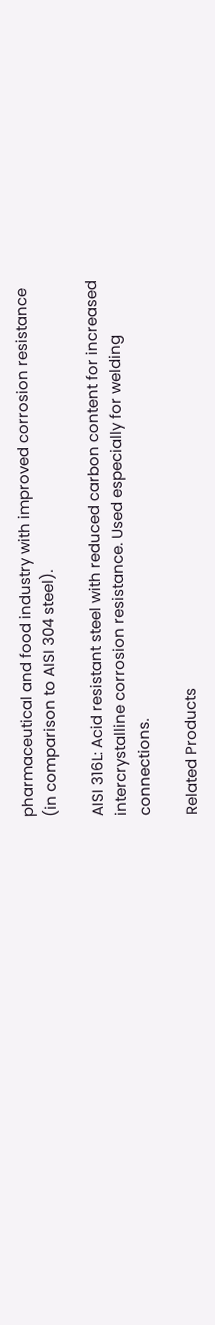pharmaceutical and food industry with improved corrosion resistance (in comparison to AISI 304 steel).

AISI 316L: Acid resistant steel with reduced carbon content for increased intercrystalline corrosion resistance. Used especially for welding connections.

Related Products